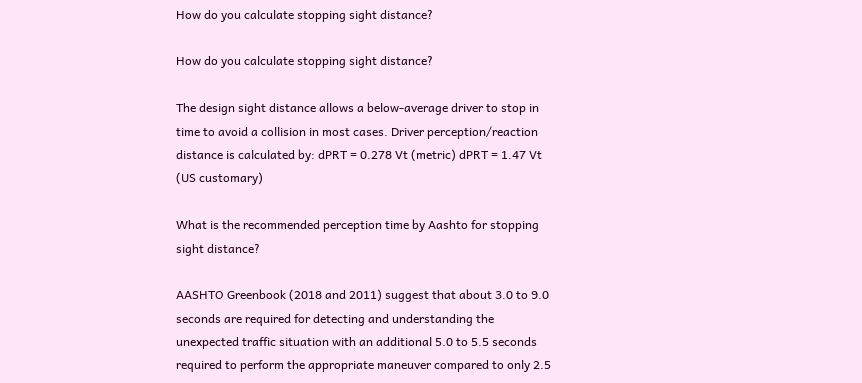How do you calculate stopping sight distance?

How do you calculate stopping sight distance?

The design sight distance allows a below-average driver to stop in time to avoid a collision in most cases. Driver perception/reaction distance is calculated by: dPRT = 0.278 Vt (metric) dPRT = 1.47 Vt (US customary)

What is the recommended perception time by Aashto for stopping sight distance?

AASHTO Greenbook (2018 and 2011) suggest that about 3.0 to 9.0 seconds are required for detecting and understanding the unexpected traffic situation with an additional 5.0 to 5.5 seconds required to perform the appropriate maneuver compared to only 2.5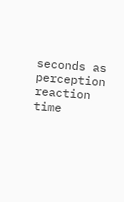seconds as perception reaction time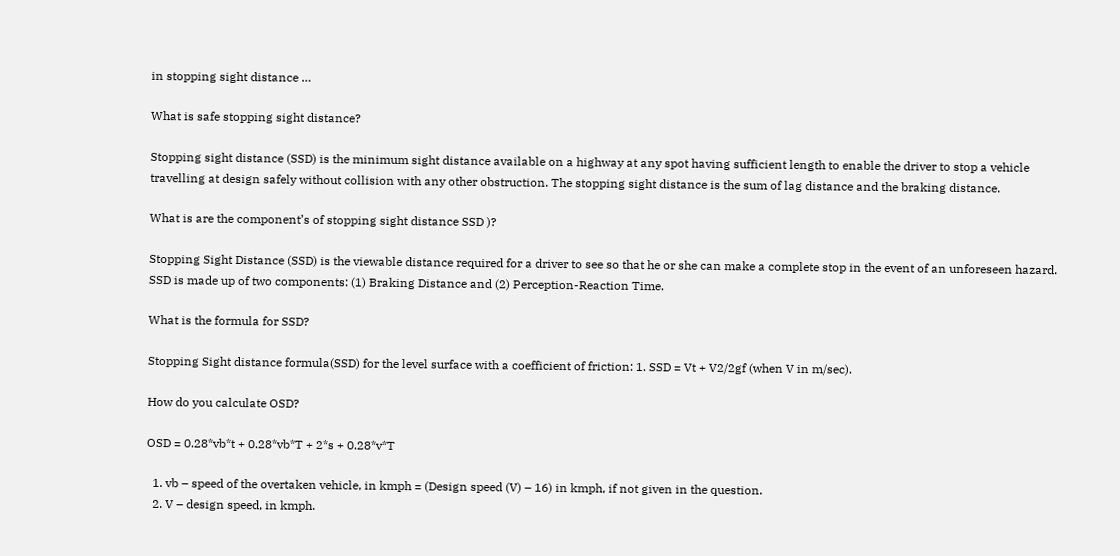in stopping sight distance …

What is safe stopping sight distance?

Stopping sight distance (SSD) is the minimum sight distance available on a highway at any spot having sufficient length to enable the driver to stop a vehicle travelling at design safely without collision with any other obstruction. The stopping sight distance is the sum of lag distance and the braking distance.

What is are the component’s of stopping sight distance SSD )?

Stopping Sight Distance (SSD) is the viewable distance required for a driver to see so that he or she can make a complete stop in the event of an unforeseen hazard. SSD is made up of two components: (1) Braking Distance and (2) Perception-Reaction Time.

What is the formula for SSD?

Stopping Sight distance formula(SSD) for the level surface with a coefficient of friction: 1. SSD = Vt + V2/2gf (when V in m/sec).

How do you calculate OSD?

OSD = 0.28*vb*t + 0.28*vb*T + 2*s + 0.28*v*T

  1. vb – speed of the overtaken vehicle, in kmph = (Design speed (V) – 16) in kmph, if not given in the question.
  2. V – design speed, in kmph.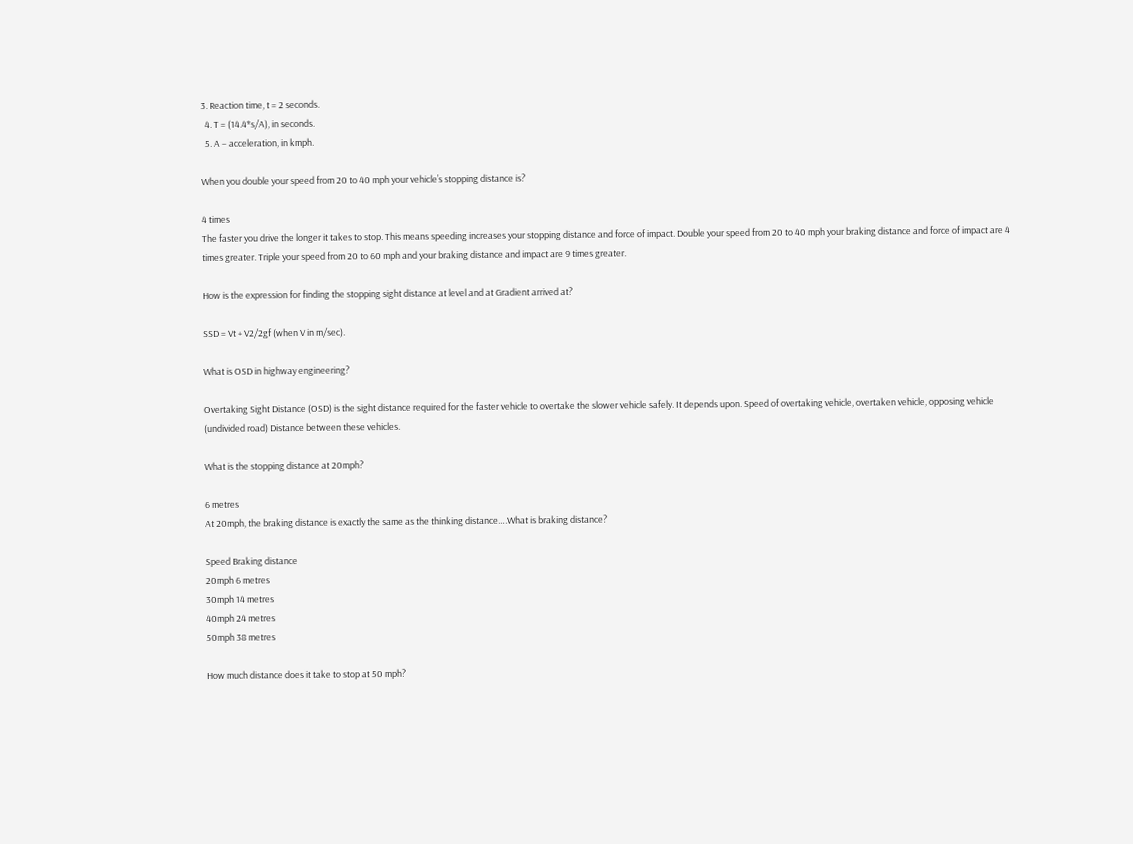3. Reaction time, t = 2 seconds.
  4. T = (14.4*s/A), in seconds.
  5. A – acceleration, in kmph.

When you double your speed from 20 to 40 mph your vehicle’s stopping distance is?

4 times
The faster you drive the longer it takes to stop. This means speeding increases your stopping distance and force of impact. Double your speed from 20 to 40 mph your braking distance and force of impact are 4 times greater. Triple your speed from 20 to 60 mph and your braking distance and impact are 9 times greater.

How is the expression for finding the stopping sight distance at level and at Gradient arrived at?

SSD = Vt + V2/2gf (when V in m/sec).

What is OSD in highway engineering?

Overtaking Sight Distance (OSD) is the sight distance required for the faster vehicle to overtake the slower vehicle safely. It depends upon. Speed of overtaking vehicle, overtaken vehicle, opposing vehicle (undivided road) Distance between these vehicles.

What is the stopping distance at 20mph?

6 metres
At 20mph, the braking distance is exactly the same as the thinking distance….What is braking distance?

Speed Braking distance
20mph 6 metres
30mph 14 metres
40mph 24 metres
50mph 38 metres

How much distance does it take to stop at 50 mph?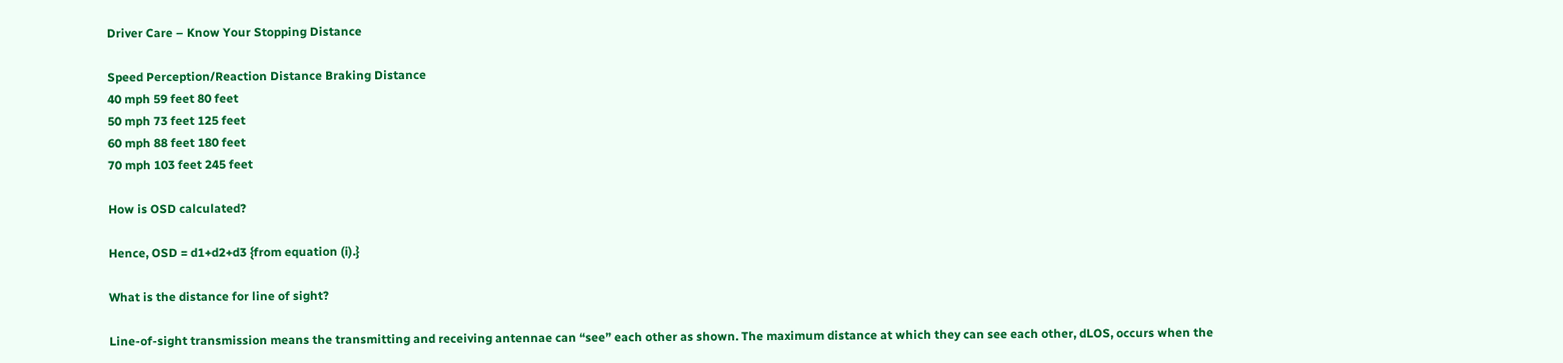Driver Care – Know Your Stopping Distance

Speed Perception/Reaction Distance Braking Distance
40 mph 59 feet 80 feet
50 mph 73 feet 125 feet
60 mph 88 feet 180 feet
70 mph 103 feet 245 feet

How is OSD calculated?

Hence, OSD = d1+d2+d3 {from equation (i).}

What is the distance for line of sight?

Line-of-sight transmission means the transmitting and receiving antennae can “see” each other as shown. The maximum distance at which they can see each other, dLOS, occurs when the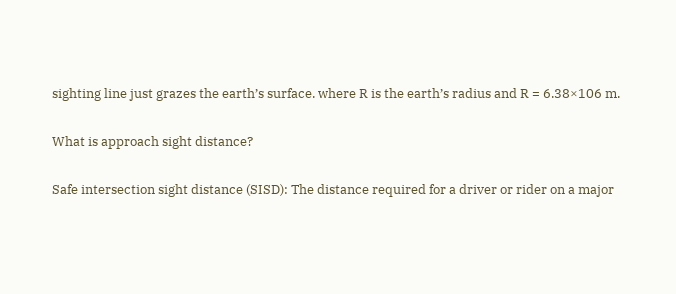sighting line just grazes the earth’s surface. where R is the earth’s radius and R = 6.38×106 m.

What is approach sight distance?

Safe intersection sight distance (SISD): The distance required for a driver or rider on a major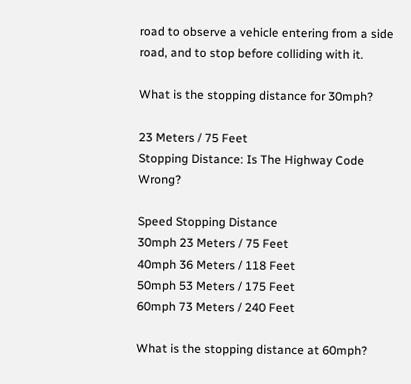road to observe a vehicle entering from a side road, and to stop before colliding with it.

What is the stopping distance for 30mph?

23 Meters / 75 Feet
Stopping Distance: Is The Highway Code Wrong?

Speed Stopping Distance
30mph 23 Meters / 75 Feet
40mph 36 Meters / 118 Feet
50mph 53 Meters / 175 Feet
60mph 73 Meters / 240 Feet

What is the stopping distance at 60mph?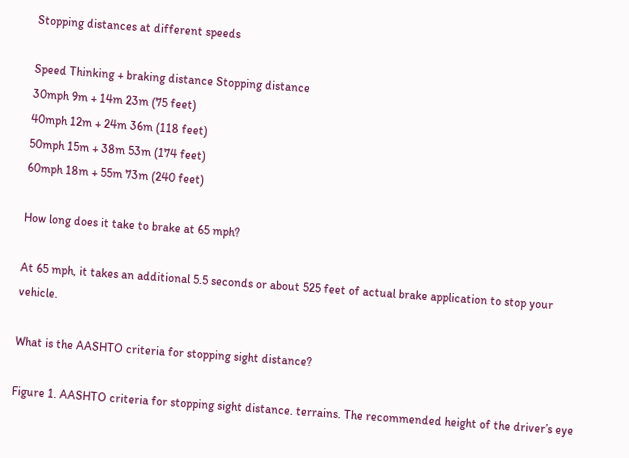Stopping distances at different speeds

Speed Thinking + braking distance Stopping distance
30mph 9m + 14m 23m (75 feet)
40mph 12m + 24m 36m (118 feet)
50mph 15m + 38m 53m (174 feet)
60mph 18m + 55m 73m (240 feet)

How long does it take to brake at 65 mph?

At 65 mph, it takes an additional 5.5 seconds or about 525 feet of actual brake application to stop your vehicle.

What is the AASHTO criteria for stopping sight distance?

Figure 1. AASHTO criteria for stopping sight distance. terrains. The recommended height of the driver’s eye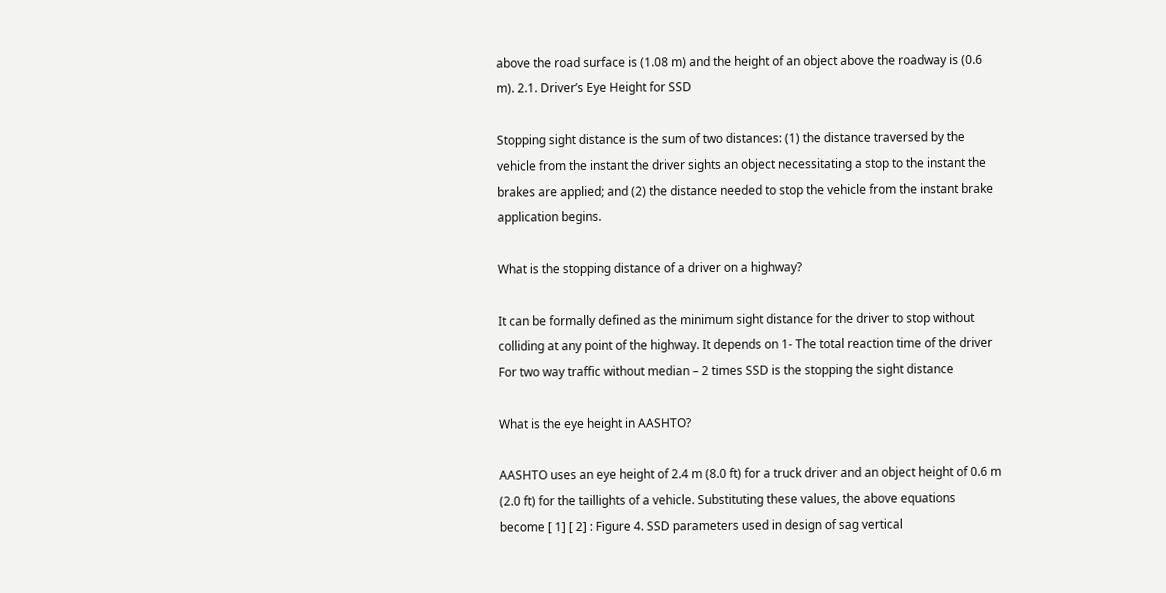above the road surface is (1.08 m) and the height of an object above the roadway is (0.6 m). 2.1. Driver’s Eye Height for SSD

Stopping sight distance is the sum of two distances: (1) the distance traversed by the vehicle from the instant the driver sights an object necessitating a stop to the instant the brakes are applied; and (2) the distance needed to stop the vehicle from the instant brake application begins.

What is the stopping distance of a driver on a highway?

It can be formally defined as the minimum sight distance for the driver to stop without colliding at any point of the highway. It depends on 1- The total reaction time of the driver For two way traffic without median – 2 times SSD is the stopping the sight distance

What is the eye height in AASHTO?

AASHTO uses an eye height of 2.4 m (8.0 ft) for a truck driver and an object height of 0.6 m (2.0 ft) for the taillights of a vehicle. Substituting these values, the above equations become [ 1] [ 2] : Figure 4. SSD parameters used in design of sag vertical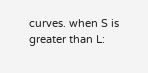curves. when S is greater than L: